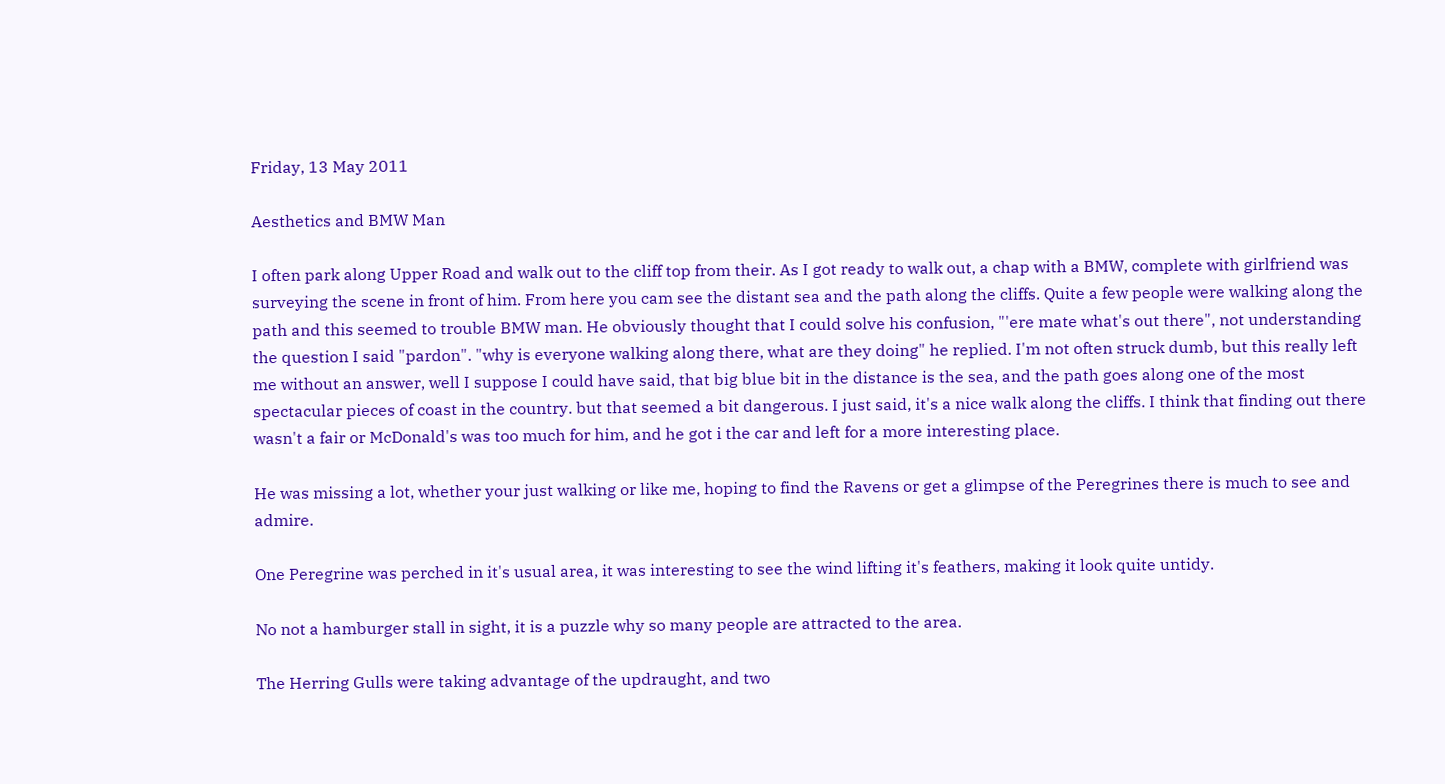Friday, 13 May 2011

Aesthetics and BMW Man

I often park along Upper Road and walk out to the cliff top from their. As I got ready to walk out, a chap with a BMW, complete with girlfriend was surveying the scene in front of him. From here you cam see the distant sea and the path along the cliffs. Quite a few people were walking along the path and this seemed to trouble BMW man. He obviously thought that I could solve his confusion, "'ere mate what's out there", not understanding the question I said "pardon". "why is everyone walking along there, what are they doing" he replied. I'm not often struck dumb, but this really left me without an answer, well I suppose I could have said, that big blue bit in the distance is the sea, and the path goes along one of the most spectacular pieces of coast in the country. but that seemed a bit dangerous. I just said, it's a nice walk along the cliffs. I think that finding out there wasn't a fair or McDonald's was too much for him, and he got i the car and left for a more interesting place.

He was missing a lot, whether your just walking or like me, hoping to find the Ravens or get a glimpse of the Peregrines there is much to see and admire.

One Peregrine was perched in it's usual area, it was interesting to see the wind lifting it's feathers, making it look quite untidy.

No not a hamburger stall in sight, it is a puzzle why so many people are attracted to the area.

The Herring Gulls were taking advantage of the updraught, and two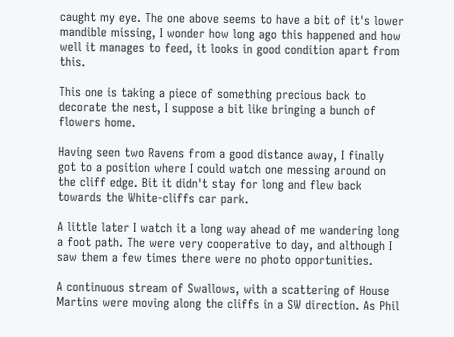caught my eye. The one above seems to have a bit of it's lower mandible missing, I wonder how long ago this happened and how well it manages to feed, it looks in good condition apart from this.

This one is taking a piece of something precious back to decorate the nest, I suppose a bit like bringing a bunch of flowers home.

Having seen two Ravens from a good distance away, I finally got to a position where I could watch one messing around on the cliff edge. Bit it didn't stay for long and flew back towards the White-cliffs car park.

A little later I watch it a long way ahead of me wandering long a foot path. The were very cooperative to day, and although I saw them a few times there were no photo opportunities.

A continuous stream of Swallows, with a scattering of House Martins were moving along the cliffs in a SW direction. As Phil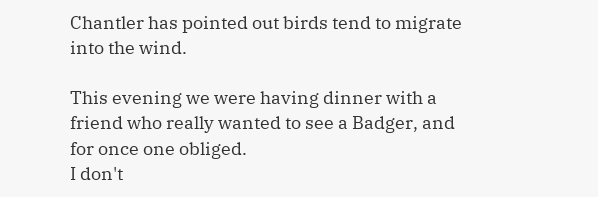Chantler has pointed out birds tend to migrate into the wind.

This evening we were having dinner with a friend who really wanted to see a Badger, and for once one obliged.
I don't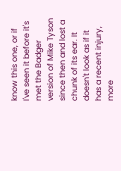know this one, or if I've seen it before it's met the Badger version of Mike Tyson since then and lost a chunk of its ear. It doesn't look as if it has a recent injury, more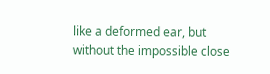like a deformed ear, but without the impossible close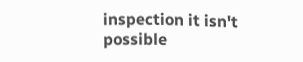inspection it isn't possible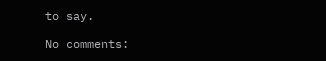to say.

No comments: